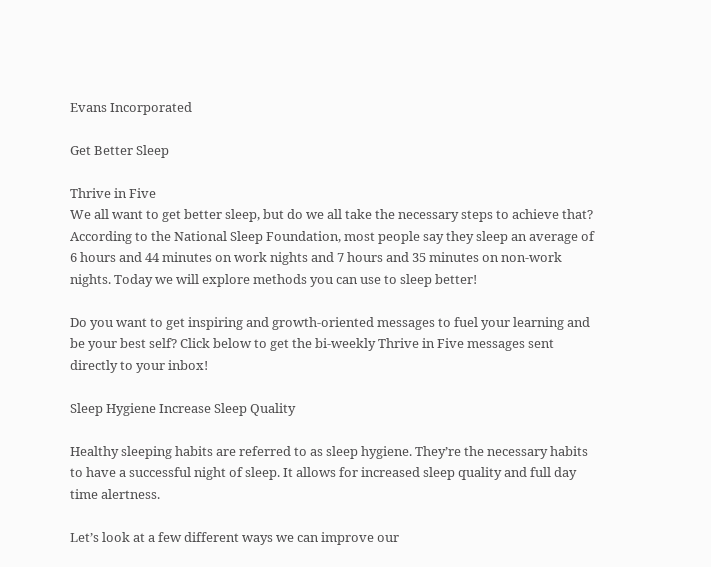Evans Incorporated

Get Better Sleep

Thrive in Five
We all want to get better sleep, but do we all take the necessary steps to achieve that? According to the National Sleep Foundation, most people say they sleep an average of 6 hours and 44 minutes on work nights and 7 hours and 35 minutes on non-work nights. Today we will explore methods you can use to sleep better!

Do you want to get inspiring and growth-oriented messages to fuel your learning and be your best self? Click below to get the bi-weekly Thrive in Five messages sent directly to your inbox!

Sleep Hygiene Increase Sleep Quality

Healthy sleeping habits are referred to as sleep hygiene. They’re the necessary habits to have a successful night of sleep. It allows for increased sleep quality and full day time alertness.

Let’s look at a few different ways we can improve our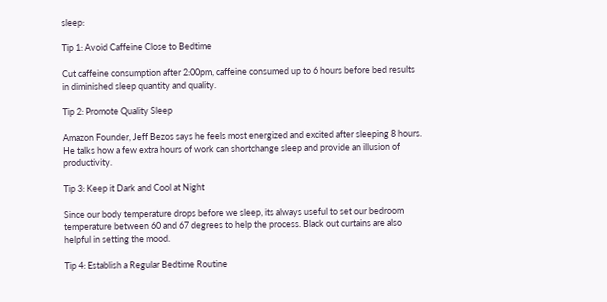sleep:

Tip 1: Avoid Caffeine Close to Bedtime

Cut caffeine consumption after 2:00pm, caffeine consumed up to 6 hours before bed results in diminished sleep quantity and quality.

Tip 2: Promote Quality Sleep

Amazon Founder, Jeff Bezos says he feels most energized and excited after sleeping 8 hours. He talks how a few extra hours of work can shortchange sleep and provide an illusion of productivity.

Tip 3: Keep it Dark and Cool at Night

Since our body temperature drops before we sleep, its always useful to set our bedroom temperature between 60 and 67 degrees to help the process. Black out curtains are also helpful in setting the mood.

Tip 4: Establish a Regular Bedtime Routine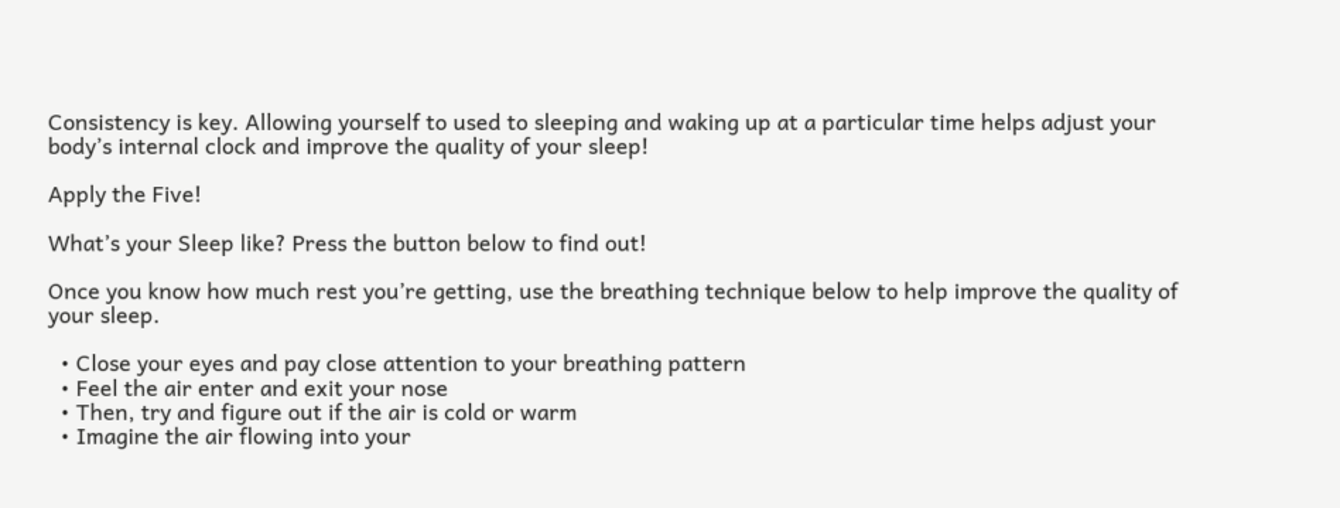Consistency is key. Allowing yourself to used to sleeping and waking up at a particular time helps adjust your body’s internal clock and improve the quality of your sleep!

Apply the Five!

What’s your Sleep like? Press the button below to find out!

Once you know how much rest you’re getting, use the breathing technique below to help improve the quality of your sleep.

  • Close your eyes and pay close attention to your breathing pattern
  • Feel the air enter and exit your nose
  • Then, try and figure out if the air is cold or warm
  • Imagine the air flowing into your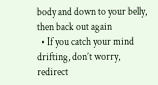body and down to your belly, then back out again
  • If you catch your mind drifting, don’t worry, redirect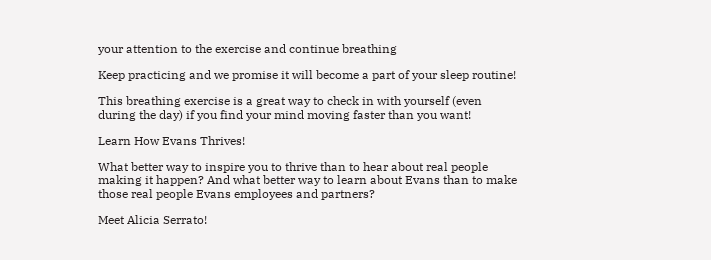your attention to the exercise and continue breathing

Keep practicing and we promise it will become a part of your sleep routine!

This breathing exercise is a great way to check in with yourself (even during the day) if you find your mind moving faster than you want!

Learn How Evans Thrives!

What better way to inspire you to thrive than to hear about real people making it happen? And what better way to learn about Evans than to make those real people Evans employees and partners?

Meet Alicia Serrato!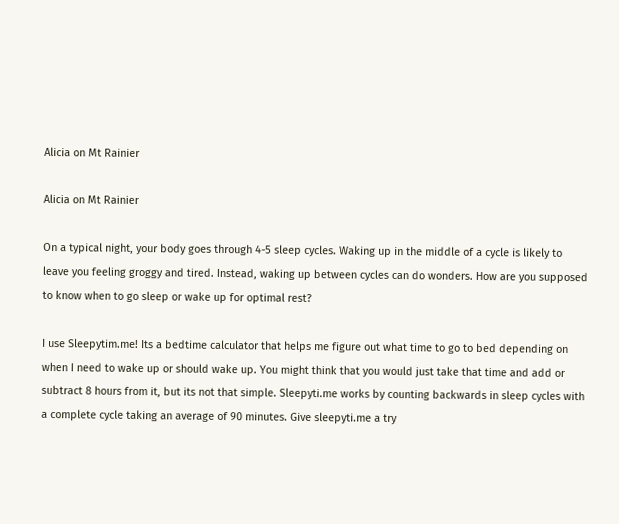Alicia on Mt Rainier

Alicia on Mt Rainier

On a typical night, your body goes through 4-5 sleep cycles. Waking up in the middle of a cycle is likely to leave you feeling groggy and tired. Instead, waking up between cycles can do wonders. How are you supposed to know when to go sleep or wake up for optimal rest?

I use Sleepytim.me! Its a bedtime calculator that helps me figure out what time to go to bed depending on when I need to wake up or should wake up. You might think that you would just take that time and add or subtract 8 hours from it, but its not that simple. Sleepyti.me works by counting backwards in sleep cycles with a complete cycle taking an average of 90 minutes. Give sleepyti.me a try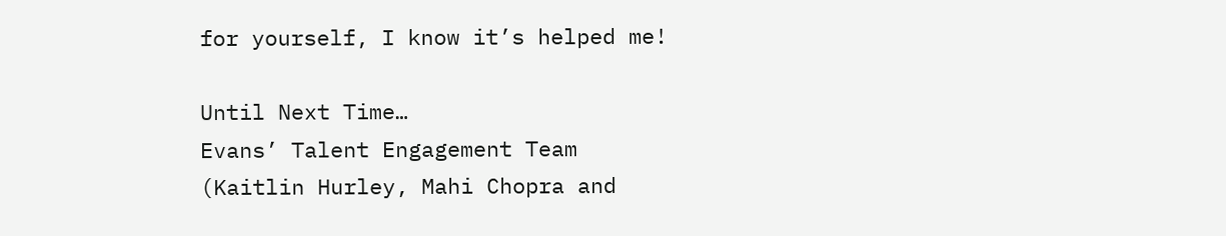for yourself, I know it’s helped me!

Until Next Time…
Evans’ Talent Engagement Team
(Kaitlin Hurley, Mahi Chopra and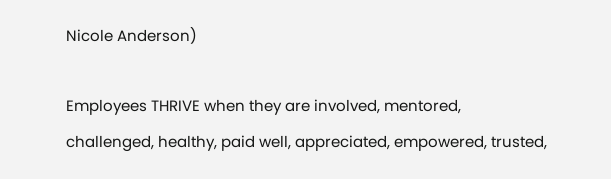Nicole Anderson)

Employees THRIVE when they are involved, mentored, challenged, healthy, paid well, appreciated, empowered, trusted,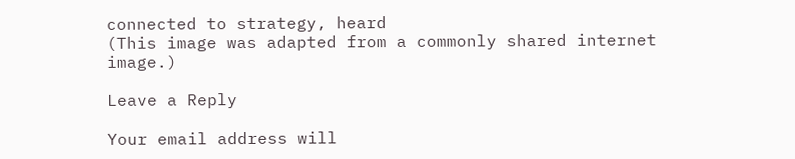connected to strategy, heard
(This image was adapted from a commonly shared internet image.)

Leave a Reply

Your email address will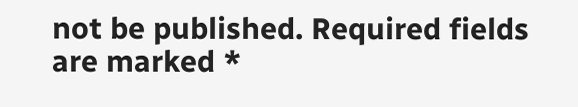not be published. Required fields are marked *